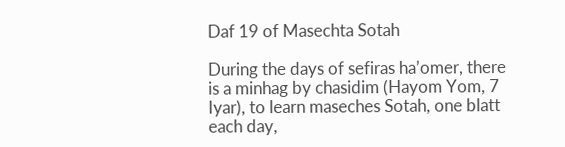Daf 19 of Masechta Sotah

During the days of sefiras ha’omer, there is a minhag by chasidim (Hayom Yom, 7 Iyar), to learn maseches Sotah, one blatt each day,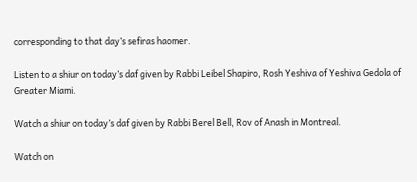corresponding to that day’s sefiras haomer.

Listen to a shiur on today’s daf given by Rabbi Leibel Shapiro, Rosh Yeshiva of Yeshiva Gedola of Greater Miami.

Watch a shiur on today’s daf given by Rabbi Berel Bell, Rov of Anash in Montreal.

Watch on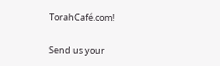TorahCafé.com!

Send us your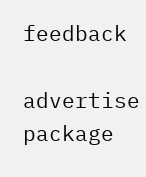feedback

advertise package